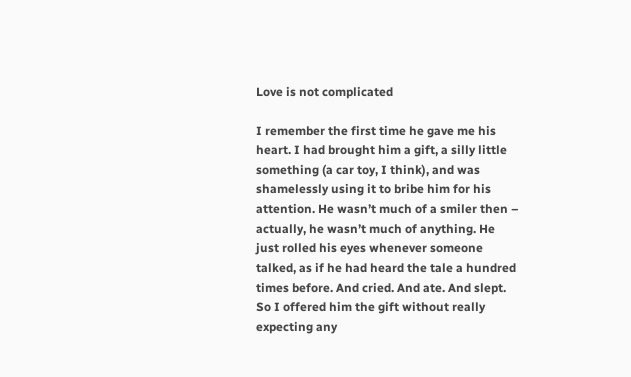Love is not complicated

I remember the first time he gave me his heart. I had brought him a gift, a silly little something (a car toy, I think), and was shamelessly using it to bribe him for his attention. He wasn’t much of a smiler then – actually, he wasn’t much of anything. He just rolled his eyes whenever someone talked, as if he had heard the tale a hundred times before. And cried. And ate. And slept. So I offered him the gift without really expecting any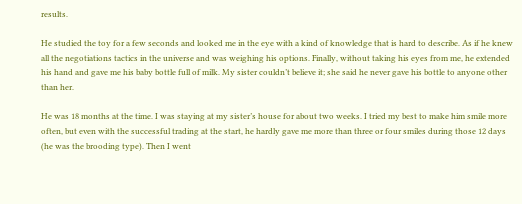results.

He studied the toy for a few seconds and looked me in the eye with a kind of knowledge that is hard to describe. As if he knew all the negotiations tactics in the universe and was weighing his options. Finally, without taking his eyes from me, he extended his hand and gave me his baby bottle full of milk. My sister couldn’t believe it; she said he never gave his bottle to anyone other than her.

He was 18 months at the time. I was staying at my sister’s house for about two weeks. I tried my best to make him smile more often, but even with the successful trading at the start, he hardly gave me more than three or four smiles during those 12 days (he was the brooding type). Then I went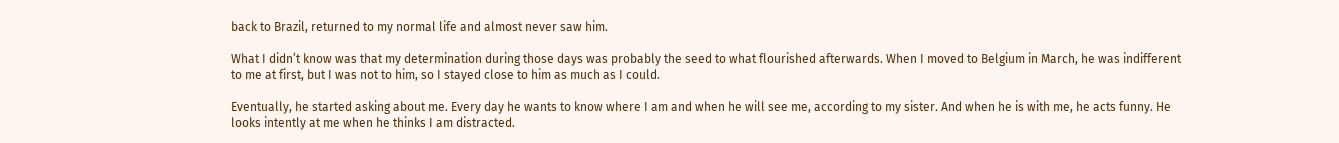back to Brazil, returned to my normal life and almost never saw him.

What I didn’t know was that my determination during those days was probably the seed to what flourished afterwards. When I moved to Belgium in March, he was indifferent to me at first, but I was not to him, so I stayed close to him as much as I could.

Eventually, he started asking about me. Every day he wants to know where I am and when he will see me, according to my sister. And when he is with me, he acts funny. He looks intently at me when he thinks I am distracted.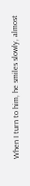When I turn to him, he smiles slowly, almost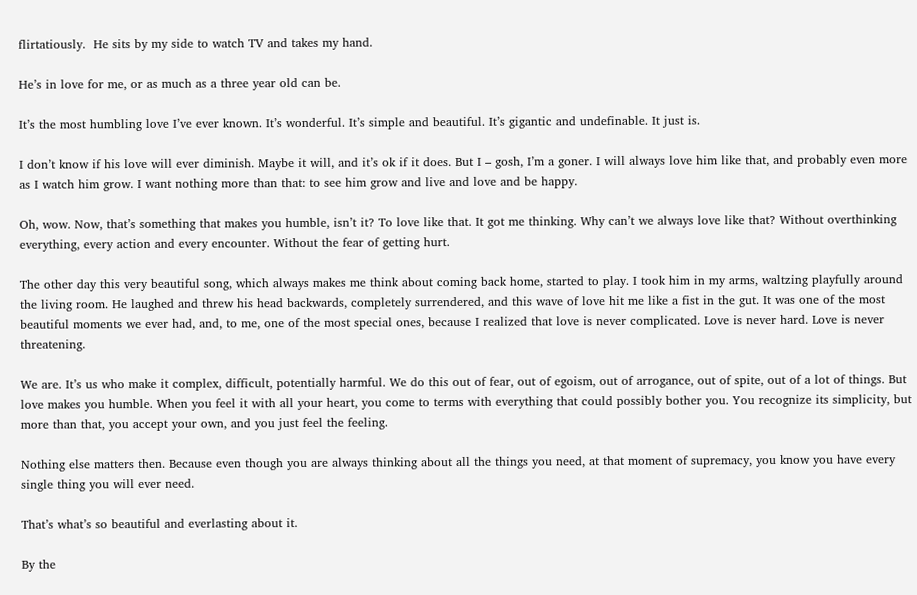flirtatiously.  He sits by my side to watch TV and takes my hand.

He’s in love for me, or as much as a three year old can be.

It’s the most humbling love I’ve ever known. It’s wonderful. It’s simple and beautiful. It’s gigantic and undefinable. It just is.

I don’t know if his love will ever diminish. Maybe it will, and it’s ok if it does. But I – gosh, I’m a goner. I will always love him like that, and probably even more as I watch him grow. I want nothing more than that: to see him grow and live and love and be happy.

Oh, wow. Now, that’s something that makes you humble, isn’t it? To love like that. It got me thinking. Why can’t we always love like that? Without overthinking everything, every action and every encounter. Without the fear of getting hurt.

The other day this very beautiful song, which always makes me think about coming back home, started to play. I took him in my arms, waltzing playfully around the living room. He laughed and threw his head backwards, completely surrendered, and this wave of love hit me like a fist in the gut. It was one of the most beautiful moments we ever had, and, to me, one of the most special ones, because I realized that love is never complicated. Love is never hard. Love is never threatening.

We are. It’s us who make it complex, difficult, potentially harmful. We do this out of fear, out of egoism, out of arrogance, out of spite, out of a lot of things. But love makes you humble. When you feel it with all your heart, you come to terms with everything that could possibly bother you. You recognize its simplicity, but more than that, you accept your own, and you just feel the feeling.

Nothing else matters then. Because even though you are always thinking about all the things you need, at that moment of supremacy, you know you have every single thing you will ever need.

That’s what’s so beautiful and everlasting about it.

By the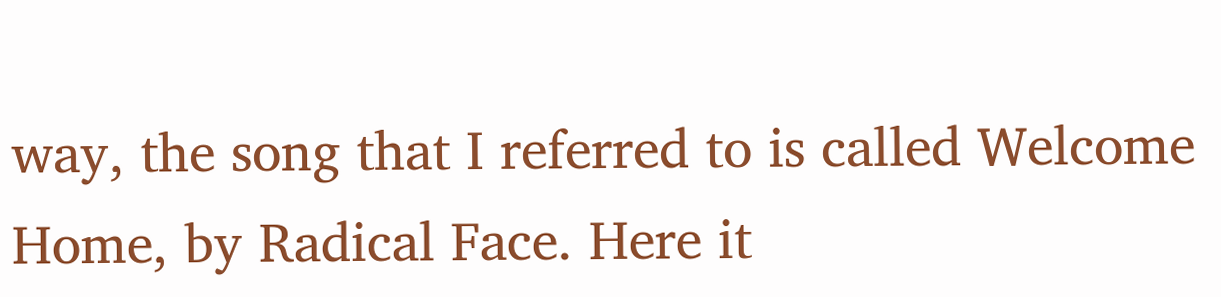way, the song that I referred to is called Welcome Home, by Radical Face. Here it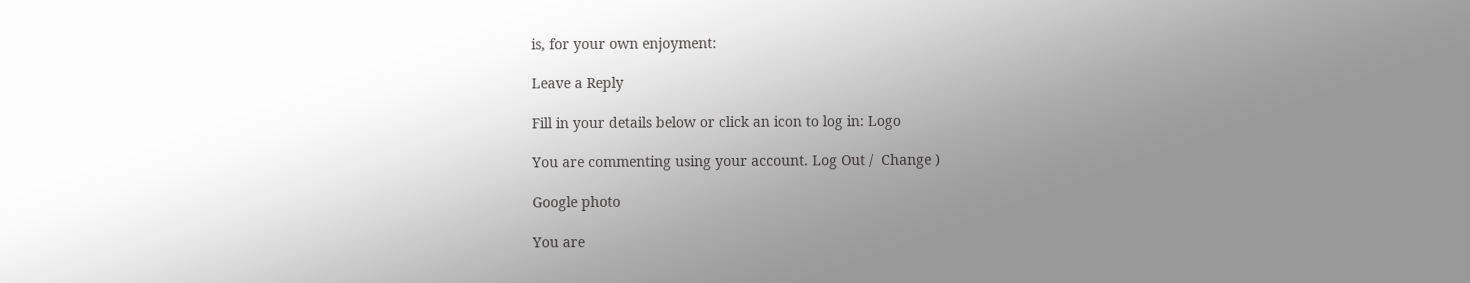is, for your own enjoyment:

Leave a Reply

Fill in your details below or click an icon to log in: Logo

You are commenting using your account. Log Out /  Change )

Google photo

You are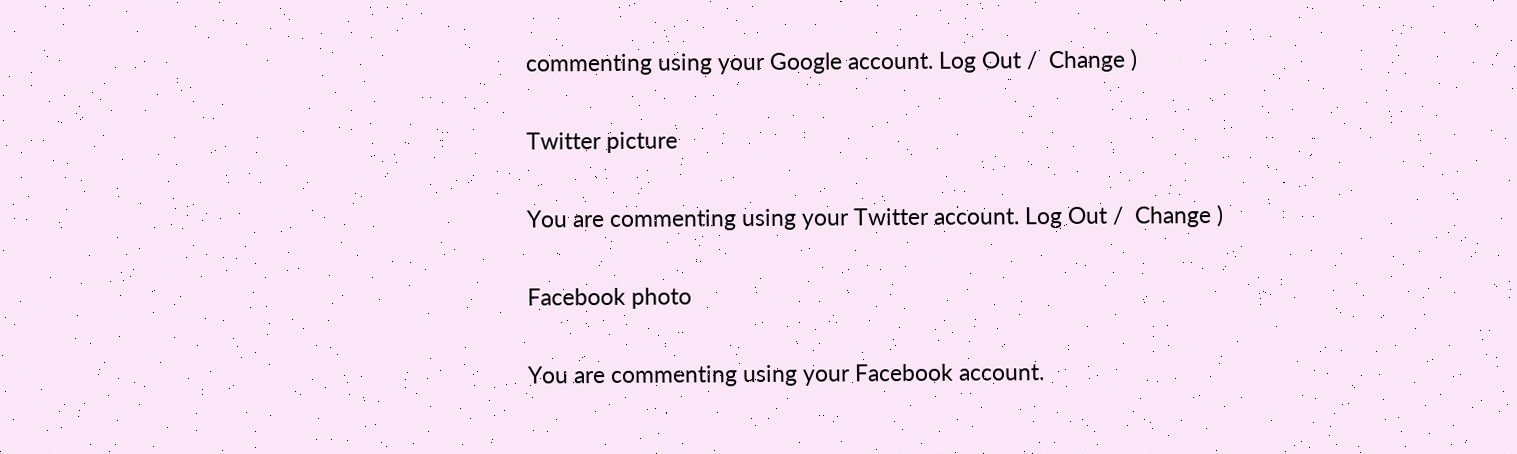commenting using your Google account. Log Out /  Change )

Twitter picture

You are commenting using your Twitter account. Log Out /  Change )

Facebook photo

You are commenting using your Facebook account.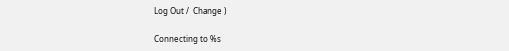Log Out /  Change )

Connecting to %s